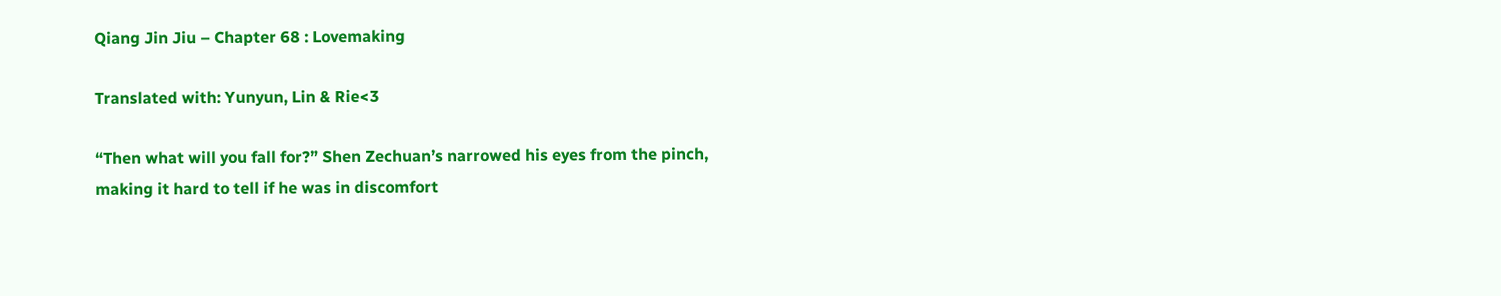Qiang Jin Jiu – Chapter 68 : Lovemaking

Translated with: Yunyun, Lin & Rie<3

“Then what will you fall for?” Shen Zechuan’s narrowed his eyes from the pinch, making it hard to tell if he was in discomfort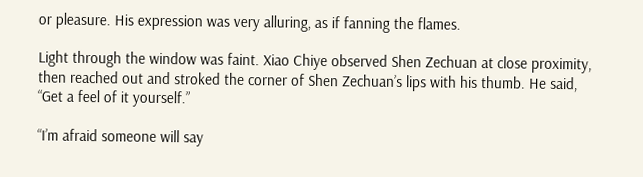or pleasure. His expression was very alluring, as if fanning the flames.

Light through the window was faint. Xiao Chiye observed Shen Zechuan at close proximity, then reached out and stroked the corner of Shen Zechuan’s lips with his thumb. He said, “Get a feel of it yourself.”

“I’m afraid someone will say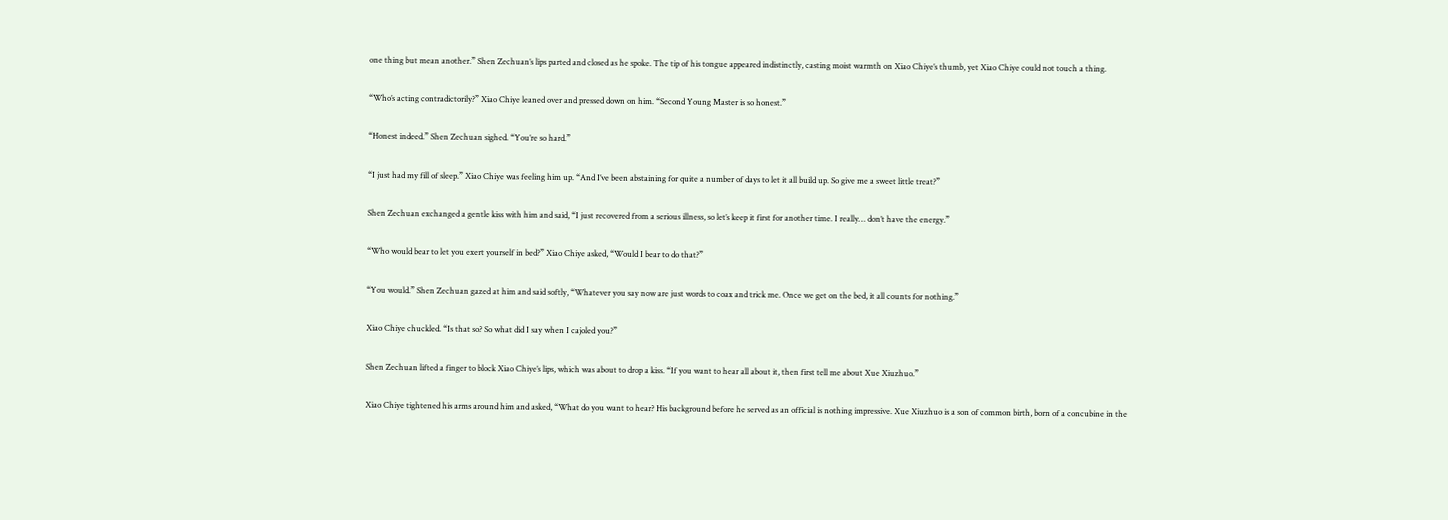one thing but mean another.” Shen Zechuan’s lips parted and closed as he spoke. The tip of his tongue appeared indistinctly, casting moist warmth on Xiao Chiye’s thumb, yet Xiao Chiye could not touch a thing.

“Who’s acting contradictorily?” Xiao Chiye leaned over and pressed down on him. “Second Young Master is so honest.”

“Honest indeed.” Shen Zechuan sighed. “You’re so hard.”

“I just had my fill of sleep.” Xiao Chiye was feeling him up. “And I’ve been abstaining for quite a number of days to let it all build up. So give me a sweet little treat?”

Shen Zechuan exchanged a gentle kiss with him and said, “I just recovered from a serious illness, so let’s keep it first for another time. I really… don’t have the energy.”

“Who would bear to let you exert yourself in bed?” Xiao Chiye asked, “Would I bear to do that?”

“You would.” Shen Zechuan gazed at him and said softly, “Whatever you say now are just words to coax and trick me. Once we get on the bed, it all counts for nothing.”

Xiao Chiye chuckled. “Is that so? So what did I say when I cajoled you?”

Shen Zechuan lifted a finger to block Xiao Chiye’s lips, which was about to drop a kiss. “If you want to hear all about it, then first tell me about Xue Xiuzhuo.”

Xiao Chiye tightened his arms around him and asked, “What do you want to hear? His background before he served as an official is nothing impressive. Xue Xiuzhuo is a son of common birth, born of a concubine in the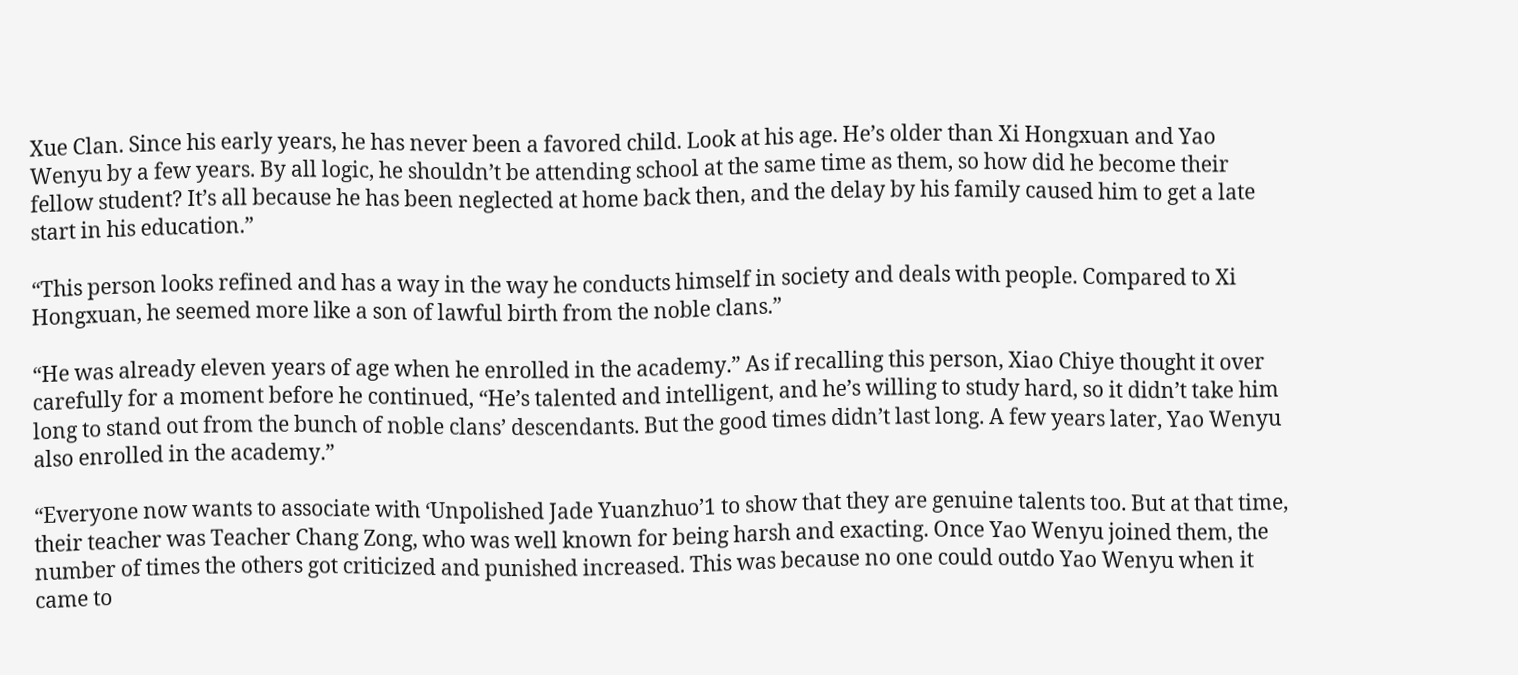Xue Clan. Since his early years, he has never been a favored child. Look at his age. He’s older than Xi Hongxuan and Yao Wenyu by a few years. By all logic, he shouldn’t be attending school at the same time as them, so how did he become their fellow student? It’s all because he has been neglected at home back then, and the delay by his family caused him to get a late start in his education.”

“This person looks refined and has a way in the way he conducts himself in society and deals with people. Compared to Xi Hongxuan, he seemed more like a son of lawful birth from the noble clans.”

“He was already eleven years of age when he enrolled in the academy.” As if recalling this person, Xiao Chiye thought it over carefully for a moment before he continued, “He’s talented and intelligent, and he’s willing to study hard, so it didn’t take him long to stand out from the bunch of noble clans’ descendants. But the good times didn’t last long. A few years later, Yao Wenyu also enrolled in the academy.”

“Everyone now wants to associate with ‘Unpolished Jade Yuanzhuo’1 to show that they are genuine talents too. But at that time, their teacher was Teacher Chang Zong, who was well known for being harsh and exacting. Once Yao Wenyu joined them, the number of times the others got criticized and punished increased. This was because no one could outdo Yao Wenyu when it came to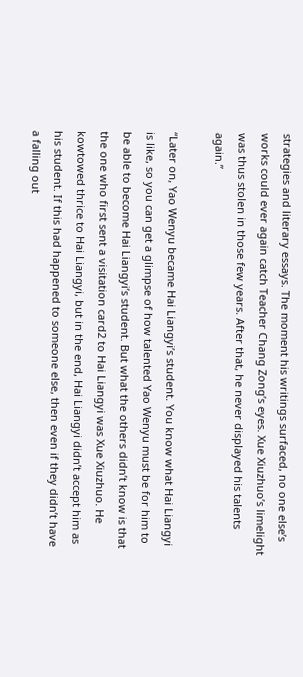strategies and literary essays. The moment his writings surfaced, no one else’s works could ever again catch Teacher Chang Zong’s eyes. Xue Xiuzhuo’s limelight was thus stolen in those few years. After that, he never displayed his talents again.”

“Later on, Yao Wenyu became Hai Liangyi’s student. You know what Hai Liangyi is like, so you can get a glimpse of how talented Yao Wenyu must be for him to be able to become Hai Liangyi’s student. But what the others didn’t know is that the one who first sent a visitation card2 to Hai Liangyi was Xue Xiuzhuo. He kowtowed thrice to Hai Liangyi, but in the end, Hai Liangyi didn’t accept him as his student. If this had happened to someone else, then even if they didn’t have a falling out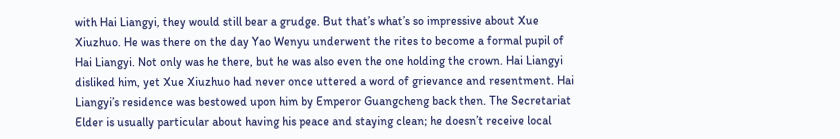with Hai Liangyi, they would still bear a grudge. But that’s what’s so impressive about Xue Xiuzhuo. He was there on the day Yao Wenyu underwent the rites to become a formal pupil of Hai Liangyi. Not only was he there, but he was also even the one holding the crown. Hai Liangyi disliked him, yet Xue Xiuzhuo had never once uttered a word of grievance and resentment. Hai Liangyi’s residence was bestowed upon him by Emperor Guangcheng back then. The Secretariat Elder is usually particular about having his peace and staying clean; he doesn’t receive local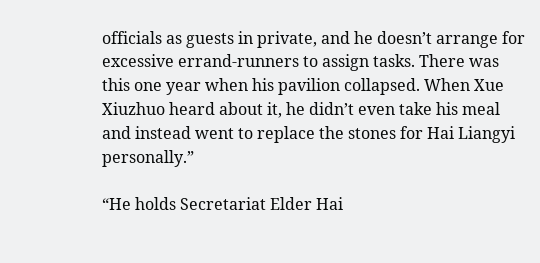officials as guests in private, and he doesn’t arrange for excessive errand-runners to assign tasks. There was this one year when his pavilion collapsed. When Xue Xiuzhuo heard about it, he didn’t even take his meal and instead went to replace the stones for Hai Liangyi personally.”

“He holds Secretariat Elder Hai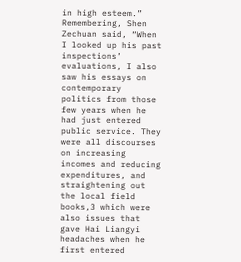in high esteem.” Remembering, Shen Zechuan said, “When I looked up his past inspections’ evaluations, I also saw his essays on contemporary politics from those few years when he had just entered public service. They were all discourses on increasing incomes and reducing expenditures, and straightening out the local field books,3 which were also issues that gave Hai Liangyi headaches when he first entered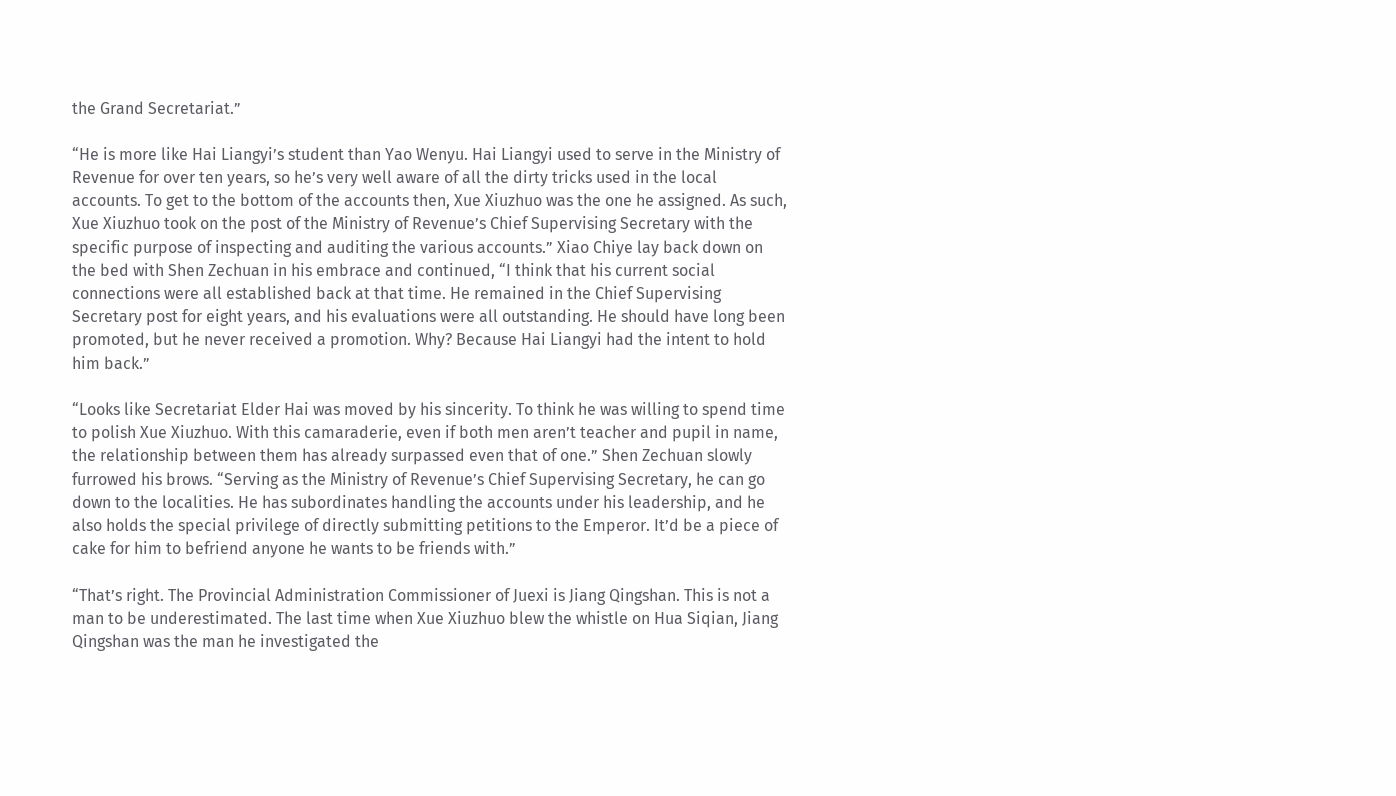the Grand Secretariat.”

“He is more like Hai Liangyi’s student than Yao Wenyu. Hai Liangyi used to serve in the Ministry of Revenue for over ten years, so he’s very well aware of all the dirty tricks used in the local accounts. To get to the bottom of the accounts then, Xue Xiuzhuo was the one he assigned. As such, Xue Xiuzhuo took on the post of the Ministry of Revenue’s Chief Supervising Secretary with the specific purpose of inspecting and auditing the various accounts.” Xiao Chiye lay back down on the bed with Shen Zechuan in his embrace and continued, “I think that his current social connections were all established back at that time. He remained in the Chief Supervising Secretary post for eight years, and his evaluations were all outstanding. He should have long been promoted, but he never received a promotion. Why? Because Hai Liangyi had the intent to hold him back.”

“Looks like Secretariat Elder Hai was moved by his sincerity. To think he was willing to spend time to polish Xue Xiuzhuo. With this camaraderie, even if both men aren’t teacher and pupil in name, the relationship between them has already surpassed even that of one.” Shen Zechuan slowly furrowed his brows. “Serving as the Ministry of Revenue’s Chief Supervising Secretary, he can go down to the localities. He has subordinates handling the accounts under his leadership, and he also holds the special privilege of directly submitting petitions to the Emperor. It’d be a piece of cake for him to befriend anyone he wants to be friends with.”

“That’s right. The Provincial Administration Commissioner of Juexi is Jiang Qingshan. This is not a man to be underestimated. The last time when Xue Xiuzhuo blew the whistle on Hua Siqian, Jiang Qingshan was the man he investigated the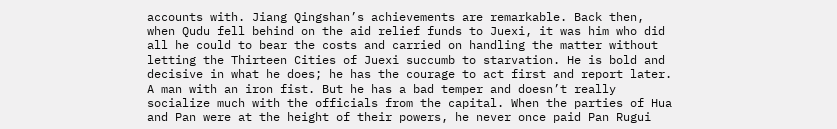accounts with. Jiang Qingshan’s achievements are remarkable. Back then, when Qudu fell behind on the aid relief funds to Juexi, it was him who did all he could to bear the costs and carried on handling the matter without letting the Thirteen Cities of Juexi succumb to starvation. He is bold and decisive in what he does; he has the courage to act first and report later. A man with an iron fist. But he has a bad temper and doesn’t really socialize much with the officials from the capital. When the parties of Hua and Pan were at the height of their powers, he never once paid Pan Rugui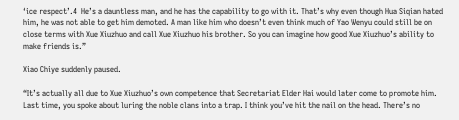‘ice respect’.4  He’s a dauntless man, and he has the capability to go with it. That’s why even though Hua Siqian hated him, he was not able to get him demoted. A man like him who doesn’t even think much of Yao Wenyu could still be on close terms with Xue Xiuzhuo and call Xue Xiuzhuo his brother. So you can imagine how good Xue Xiuzhuo’s ability to make friends is.”

Xiao Chiye suddenly paused.

“It’s actually all due to Xue Xiuzhuo’s own competence that Secretariat Elder Hai would later come to promote him. Last time, you spoke about luring the noble clans into a trap. I think you’ve hit the nail on the head. There’s no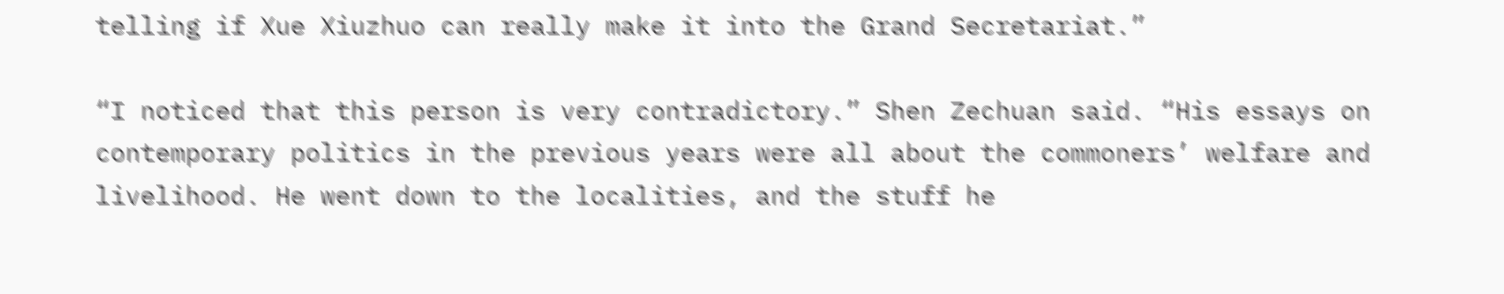telling if Xue Xiuzhuo can really make it into the Grand Secretariat.”

“I noticed that this person is very contradictory.” Shen Zechuan said. “His essays on contemporary politics in the previous years were all about the commoners’ welfare and livelihood. He went down to the localities, and the stuff he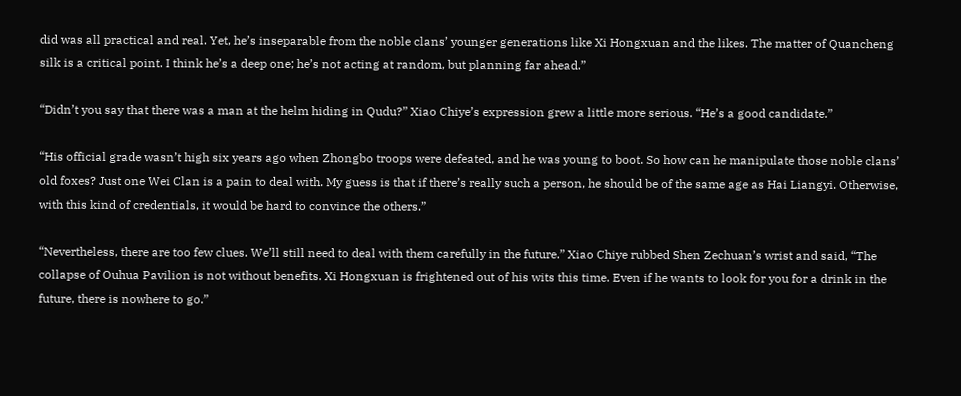did was all practical and real. Yet, he’s inseparable from the noble clans’ younger generations like Xi Hongxuan and the likes. The matter of Quancheng silk is a critical point. I think he’s a deep one; he’s not acting at random, but planning far ahead.”

“Didn’t you say that there was a man at the helm hiding in Qudu?” Xiao Chiye’s expression grew a little more serious. “He’s a good candidate.”

“His official grade wasn’t high six years ago when Zhongbo troops were defeated, and he was young to boot. So how can he manipulate those noble clans’ old foxes? Just one Wei Clan is a pain to deal with. My guess is that if there’s really such a person, he should be of the same age as Hai Liangyi. Otherwise, with this kind of credentials, it would be hard to convince the others.”

“Nevertheless, there are too few clues. We’ll still need to deal with them carefully in the future.” Xiao Chiye rubbed Shen Zechuan’s wrist and said, “The collapse of Ouhua Pavilion is not without benefits. Xi Hongxuan is frightened out of his wits this time. Even if he wants to look for you for a drink in the future, there is nowhere to go.”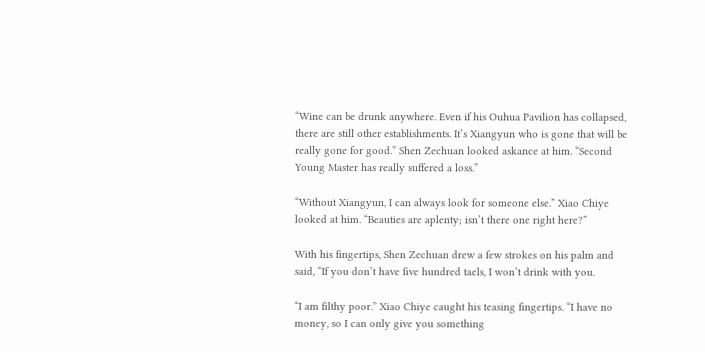“Wine can be drunk anywhere. Even if his Ouhua Pavilion has collapsed, there are still other establishments. It’s Xiangyun who is gone that will be really gone for good.” Shen Zechuan looked askance at him. “Second Young Master has really suffered a loss.”

“Without Xiangyun, I can always look for someone else.” Xiao Chiye looked at him. “Beauties are aplenty; isn’t there one right here?”

With his fingertips, Shen Zechuan drew a few strokes on his palm and said, “If you don’t have five hundred taels, I won’t drink with you.

“I am filthy poor.” Xiao Chiye caught his teasing fingertips. “I have no money, so I can only give you something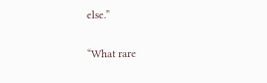else.”

“What rare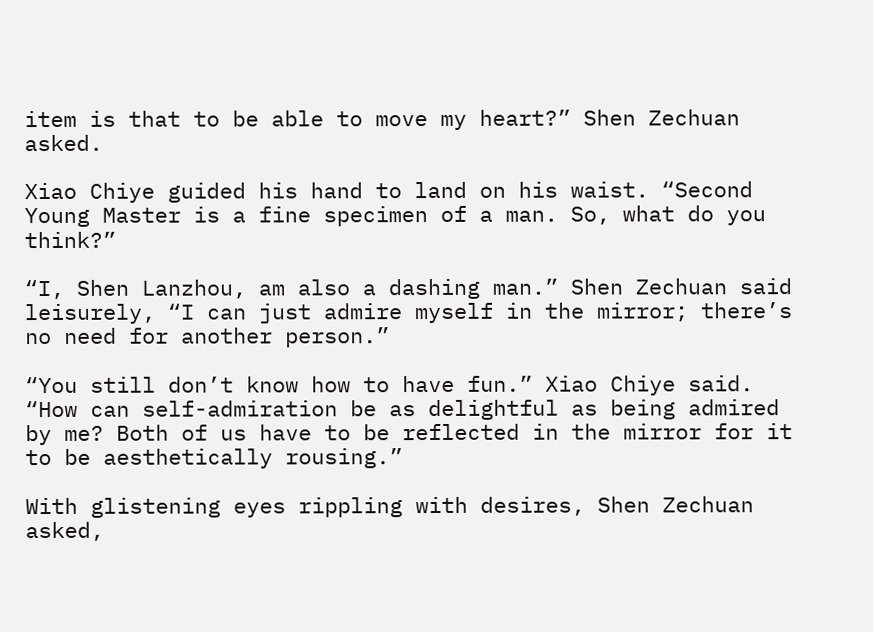item is that to be able to move my heart?” Shen Zechuan asked.

Xiao Chiye guided his hand to land on his waist. “Second Young Master is a fine specimen of a man. So, what do you think?”

“I, Shen Lanzhou, am also a dashing man.” Shen Zechuan said leisurely, “I can just admire myself in the mirror; there’s no need for another person.”

“You still don’t know how to have fun.” Xiao Chiye said. “How can self-admiration be as delightful as being admired by me? Both of us have to be reflected in the mirror for it to be aesthetically rousing.”

With glistening eyes rippling with desires, Shen Zechuan asked,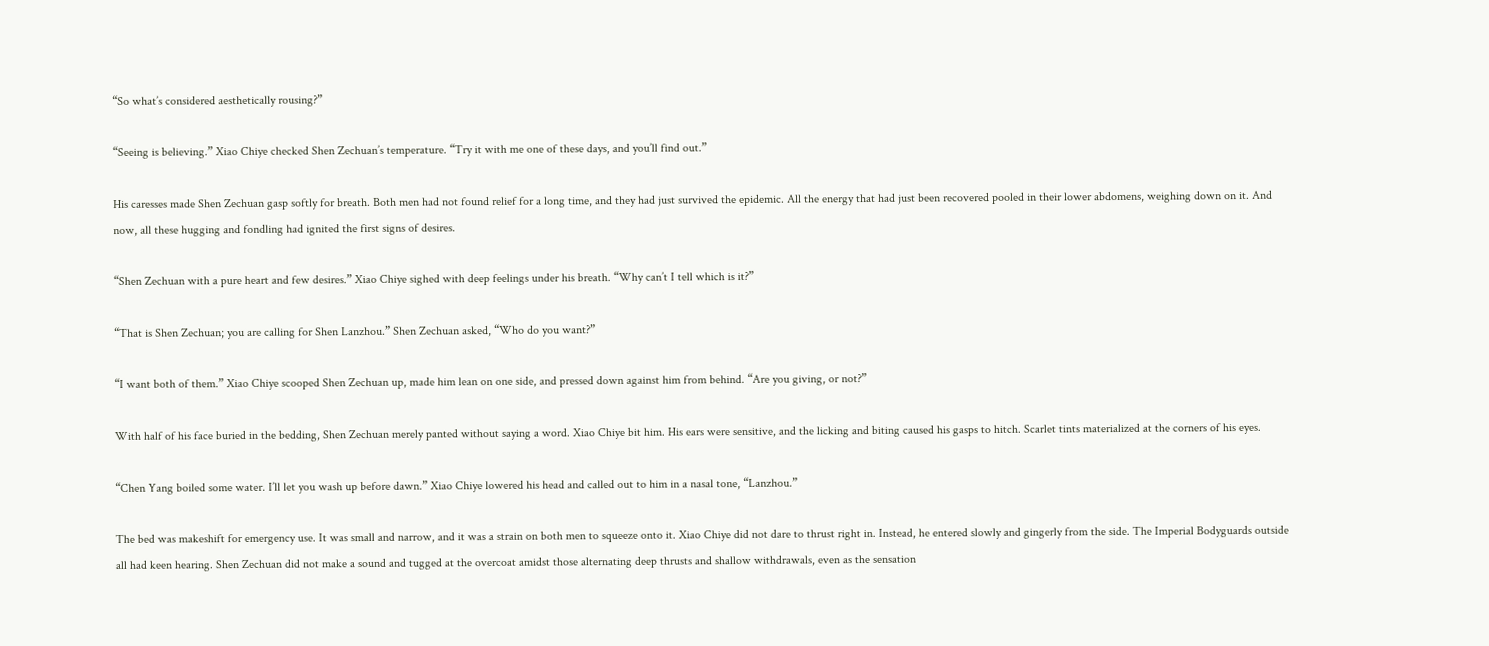“So what’s considered aesthetically rousing?”

“Seeing is believing.” Xiao Chiye checked Shen Zechuan’s temperature. “Try it with me one of these days, and you’ll find out.”

His caresses made Shen Zechuan gasp softly for breath. Both men had not found relief for a long time, and they had just survived the epidemic. All the energy that had just been recovered pooled in their lower abdomens, weighing down on it. And now, all these hugging and fondling had ignited the first signs of desires.

“Shen Zechuan with a pure heart and few desires.” Xiao Chiye sighed with deep feelings under his breath. “Why can’t I tell which is it?”

“That is Shen Zechuan; you are calling for Shen Lanzhou.” Shen Zechuan asked, “Who do you want?”

“I want both of them.” Xiao Chiye scooped Shen Zechuan up, made him lean on one side, and pressed down against him from behind. “Are you giving, or not?”

With half of his face buried in the bedding, Shen Zechuan merely panted without saying a word. Xiao Chiye bit him. His ears were sensitive, and the licking and biting caused his gasps to hitch. Scarlet tints materialized at the corners of his eyes.

“Chen Yang boiled some water. I’ll let you wash up before dawn.” Xiao Chiye lowered his head and called out to him in a nasal tone, “Lanzhou.”

The bed was makeshift for emergency use. It was small and narrow, and it was a strain on both men to squeeze onto it. Xiao Chiye did not dare to thrust right in. Instead, he entered slowly and gingerly from the side. The Imperial Bodyguards outside all had keen hearing. Shen Zechuan did not make a sound and tugged at the overcoat amidst those alternating deep thrusts and shallow withdrawals, even as the sensation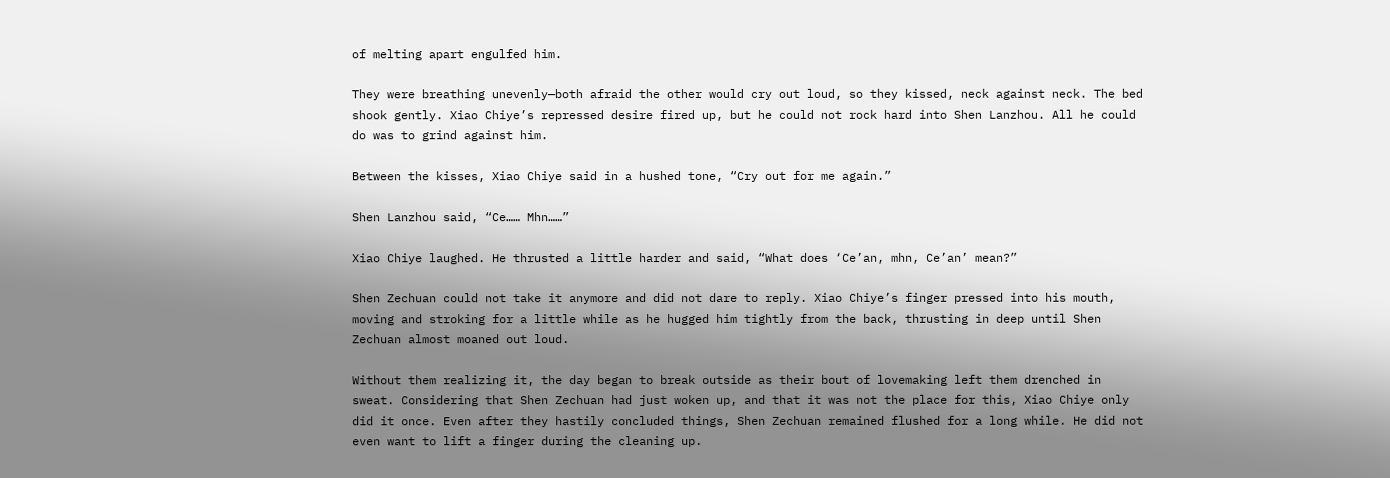of melting apart engulfed him.

They were breathing unevenly—both afraid the other would cry out loud, so they kissed, neck against neck. The bed shook gently. Xiao Chiye’s repressed desire fired up, but he could not rock hard into Shen Lanzhou. All he could do was to grind against him.

Between the kisses, Xiao Chiye said in a hushed tone, “Cry out for me again.”

Shen Lanzhou said, “Ce…… Mhn……”

Xiao Chiye laughed. He thrusted a little harder and said, “What does ‘Ce’an, mhn, Ce’an’ mean?”

Shen Zechuan could not take it anymore and did not dare to reply. Xiao Chiye’s finger pressed into his mouth, moving and stroking for a little while as he hugged him tightly from the back, thrusting in deep until Shen Zechuan almost moaned out loud.

Without them realizing it, the day began to break outside as their bout of lovemaking left them drenched in sweat. Considering that Shen Zechuan had just woken up, and that it was not the place for this, Xiao Chiye only did it once. Even after they hastily concluded things, Shen Zechuan remained flushed for a long while. He did not even want to lift a finger during the cleaning up.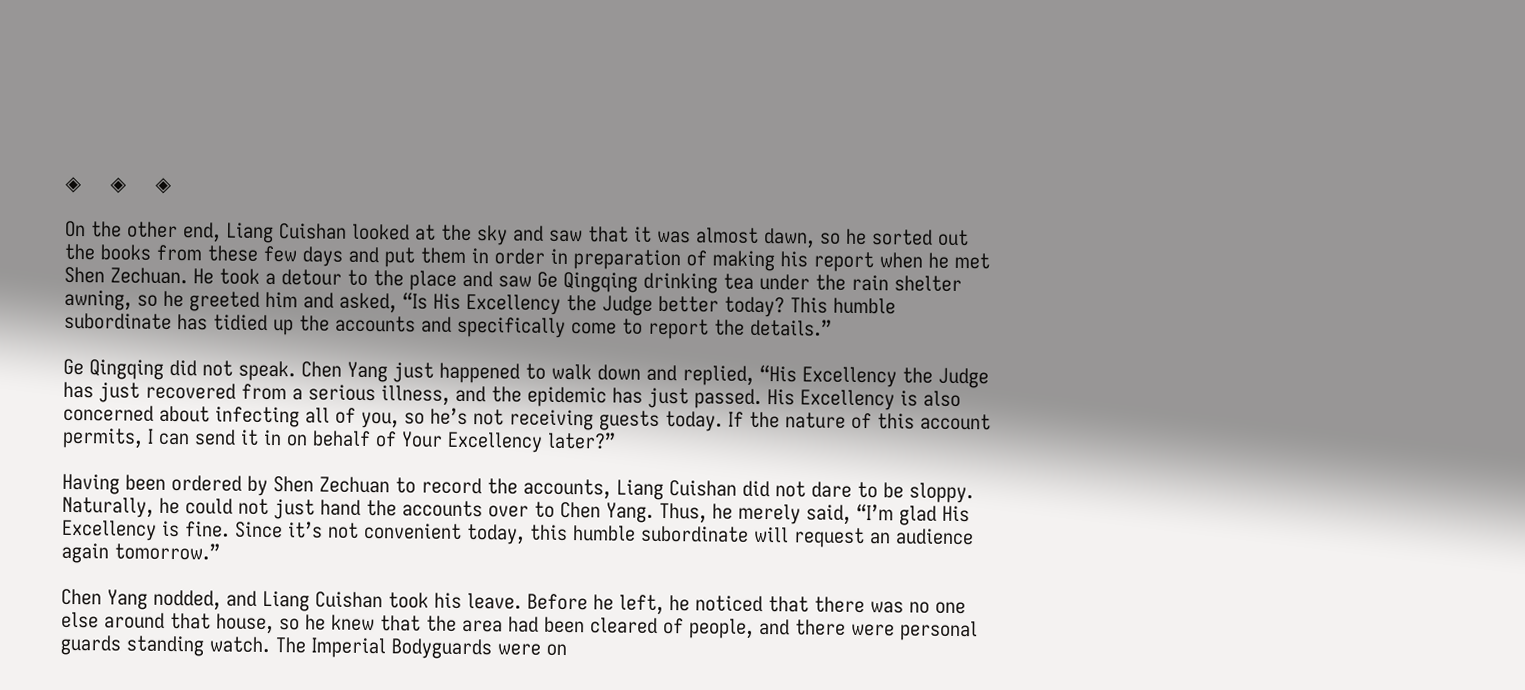◈     ◈     ◈

On the other end, Liang Cuishan looked at the sky and saw that it was almost dawn, so he sorted out the books from these few days and put them in order in preparation of making his report when he met Shen Zechuan. He took a detour to the place and saw Ge Qingqing drinking tea under the rain shelter awning, so he greeted him and asked, “Is His Excellency the Judge better today? This humble subordinate has tidied up the accounts and specifically come to report the details.”

Ge Qingqing did not speak. Chen Yang just happened to walk down and replied, “His Excellency the Judge has just recovered from a serious illness, and the epidemic has just passed. His Excellency is also concerned about infecting all of you, so he’s not receiving guests today. If the nature of this account permits, I can send it in on behalf of Your Excellency later?”

Having been ordered by Shen Zechuan to record the accounts, Liang Cuishan did not dare to be sloppy. Naturally, he could not just hand the accounts over to Chen Yang. Thus, he merely said, “I’m glad His Excellency is fine. Since it’s not convenient today, this humble subordinate will request an audience again tomorrow.”

Chen Yang nodded, and Liang Cuishan took his leave. Before he left, he noticed that there was no one else around that house, so he knew that the area had been cleared of people, and there were personal guards standing watch. The Imperial Bodyguards were on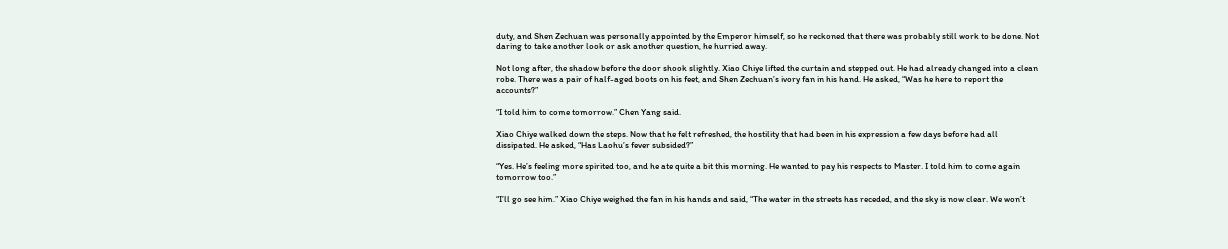duty, and Shen Zechuan was personally appointed by the Emperor himself, so he reckoned that there was probably still work to be done. Not daring to take another look or ask another question, he hurried away.

Not long after, the shadow before the door shook slightly. Xiao Chiye lifted the curtain and stepped out. He had already changed into a clean robe. There was a pair of half-aged boots on his feet, and Shen Zechuan’s ivory fan in his hand. He asked, “Was he here to report the accounts?”

“I told him to come tomorrow.” Chen Yang said.

Xiao Chiye walked down the steps. Now that he felt refreshed, the hostility that had been in his expression a few days before had all dissipated. He asked, “Has Laohu’s fever subsided?”

“Yes. He’s feeling more spirited too, and he ate quite a bit this morning. He wanted to pay his respects to Master. I told him to come again tomorrow too.”

“I’ll go see him.” Xiao Chiye weighed the fan in his hands and said, “The water in the streets has receded, and the sky is now clear. We won’t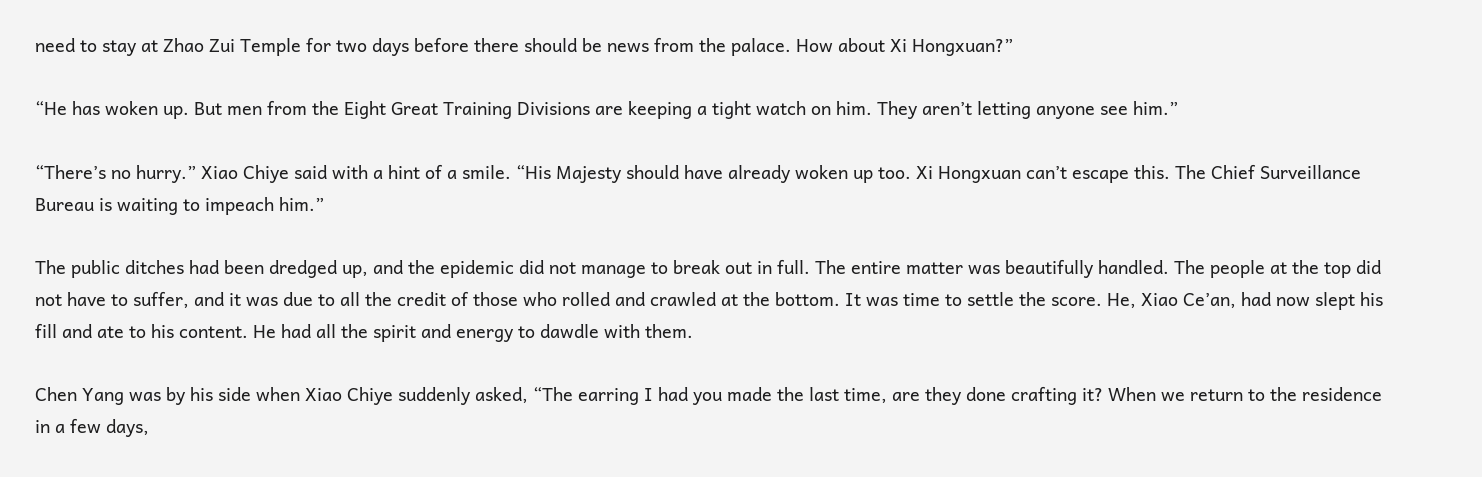need to stay at Zhao Zui Temple for two days before there should be news from the palace. How about Xi Hongxuan?”

“He has woken up. But men from the Eight Great Training Divisions are keeping a tight watch on him. They aren’t letting anyone see him.”

“There’s no hurry.” Xiao Chiye said with a hint of a smile. “His Majesty should have already woken up too. Xi Hongxuan can’t escape this. The Chief Surveillance Bureau is waiting to impeach him.”

The public ditches had been dredged up, and the epidemic did not manage to break out in full. The entire matter was beautifully handled. The people at the top did not have to suffer, and it was due to all the credit of those who rolled and crawled at the bottom. It was time to settle the score. He, Xiao Ce’an, had now slept his fill and ate to his content. He had all the spirit and energy to dawdle with them.

Chen Yang was by his side when Xiao Chiye suddenly asked, “The earring I had you made the last time, are they done crafting it? When we return to the residence in a few days,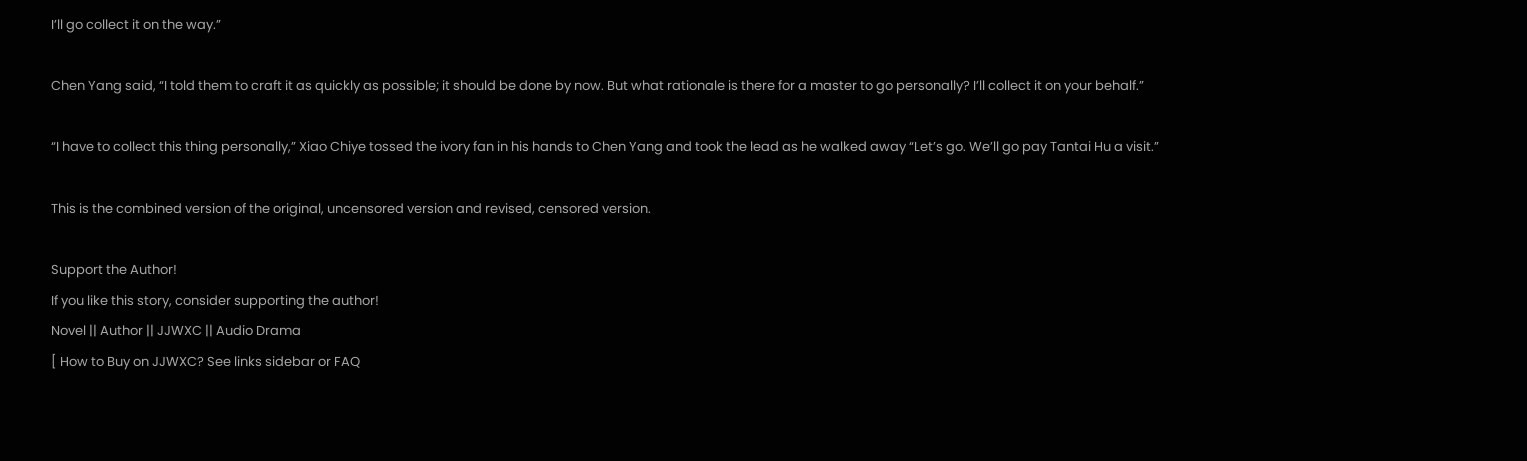I’ll go collect it on the way.”

Chen Yang said, “I told them to craft it as quickly as possible; it should be done by now. But what rationale is there for a master to go personally? I’ll collect it on your behalf.”

“I have to collect this thing personally,” Xiao Chiye tossed the ivory fan in his hands to Chen Yang and took the lead as he walked away “Let’s go. We’ll go pay Tantai Hu a visit.”

This is the combined version of the original, uncensored version and revised, censored version.

Support the Author!
If you like this story, consider supporting the author!
Novel || Author || JJWXC || Audio Drama
[ How to Buy on JJWXC? See links sidebar or FAQ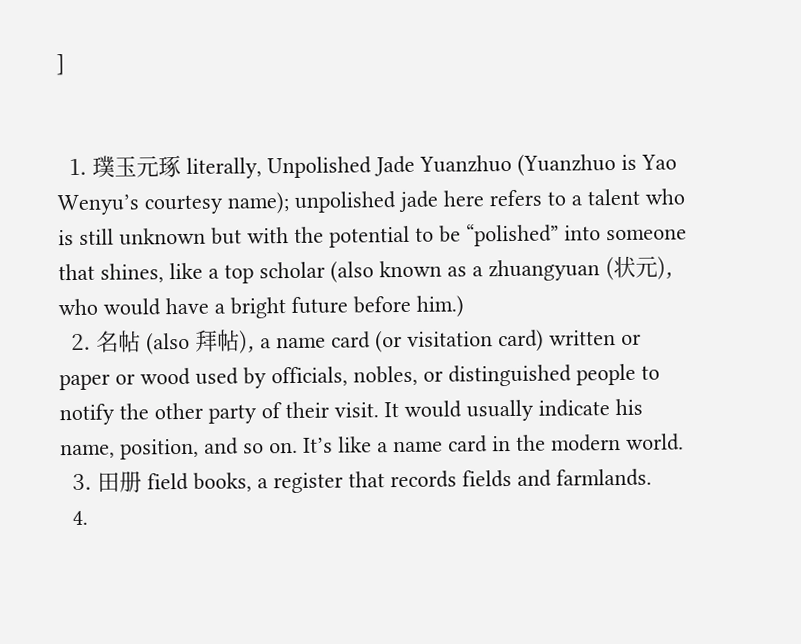]


  1. 璞玉元琢 literally, Unpolished Jade Yuanzhuo (Yuanzhuo is Yao Wenyu’s courtesy name); unpolished jade here refers to a talent who is still unknown but with the potential to be “polished” into someone that shines, like a top scholar (also known as a zhuangyuan (状元), who would have a bright future before him.)
  2. 名帖 (also 拜帖), a name card (or visitation card) written or paper or wood used by officials, nobles, or distinguished people to notify the other party of their visit. It would usually indicate his name, position, and so on. It’s like a name card in the modern world.
  3. 田册 field books, a register that records fields and farmlands.
  4.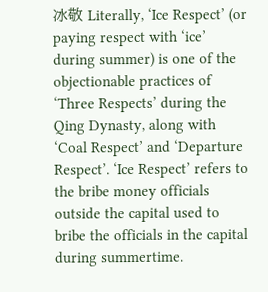冰敬 Literally, ‘Ice Respect’ (or paying respect with ‘ice’ during summer) is one of the objectionable practices of ‘Three Respects’ during the Qing Dynasty, along with ‘Coal Respect’ and ‘Departure Respect’. ‘Ice Respect’ refers to the bribe money officials outside the capital used to bribe the officials in the capital during summertime.